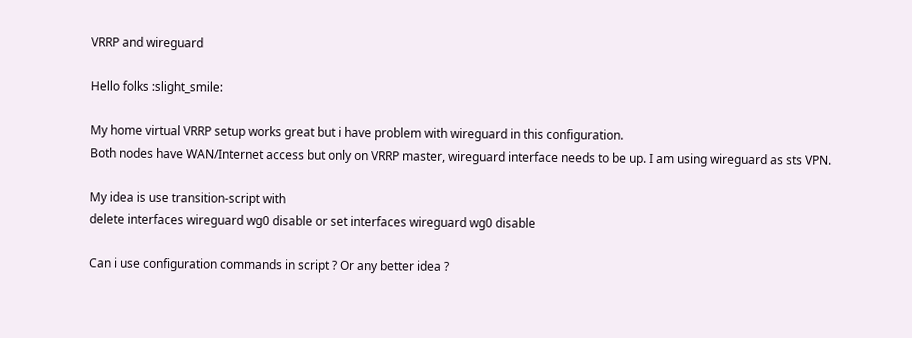VRRP and wireguard

Hello folks :slight_smile:

My home virtual VRRP setup works great but i have problem with wireguard in this configuration.
Both nodes have WAN/Internet access but only on VRRP master, wireguard interface needs to be up. I am using wireguard as sts VPN.

My idea is use transition-script with
delete interfaces wireguard wg0 disable or set interfaces wireguard wg0 disable

Can i use configuration commands in script ? Or any better idea ?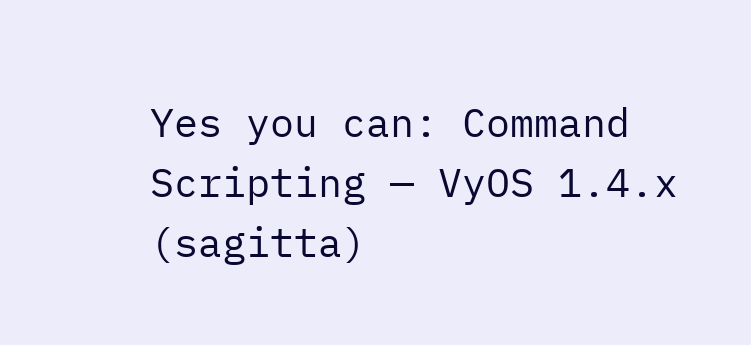Yes you can: Command Scripting — VyOS 1.4.x (sagitta)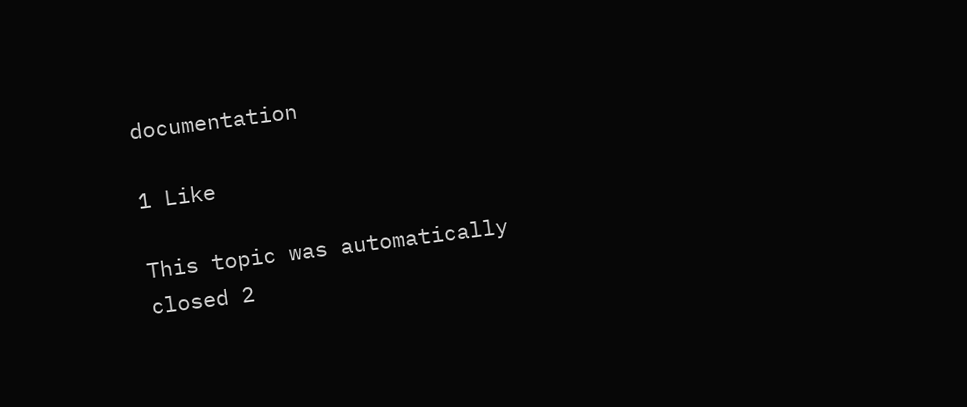documentation

1 Like

This topic was automatically closed 2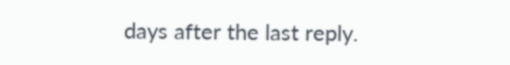days after the last reply.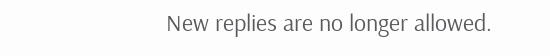New replies are no longer allowed.